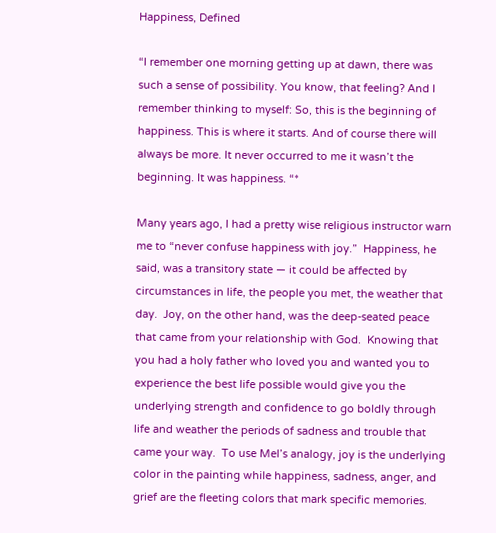Happiness, Defined

“I remember one morning getting up at dawn, there was such a sense of possibility. You know, that feeling? And I remember thinking to myself: So, this is the beginning of happiness. This is where it starts. And of course there will always be more. It never occurred to me it wasn’t the beginning. It was happiness. “*

Many years ago, I had a pretty wise religious instructor warn me to “never confuse happiness with joy.”  Happiness, he said, was a transitory state — it could be affected by circumstances in life, the people you met, the weather that day.  Joy, on the other hand, was the deep-seated peace that came from your relationship with God.  Knowing that you had a holy father who loved you and wanted you to experience the best life possible would give you the underlying strength and confidence to go boldly through life and weather the periods of sadness and trouble that came your way.  To use Mel’s analogy, joy is the underlying color in the painting while happiness, sadness, anger, and grief are the fleeting colors that mark specific memories.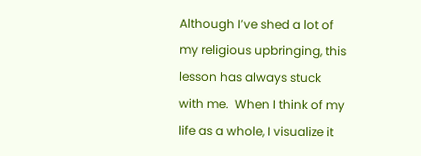Although I’ve shed a lot of my religious upbringing, this lesson has always stuck with me.  When I think of my life as a whole, I visualize it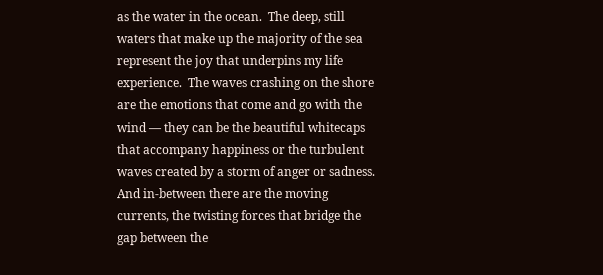as the water in the ocean.  The deep, still waters that make up the majority of the sea represent the joy that underpins my life experience.  The waves crashing on the shore are the emotions that come and go with the wind — they can be the beautiful whitecaps that accompany happiness or the turbulent waves created by a storm of anger or sadness.  And in-between there are the moving currents, the twisting forces that bridge the gap between the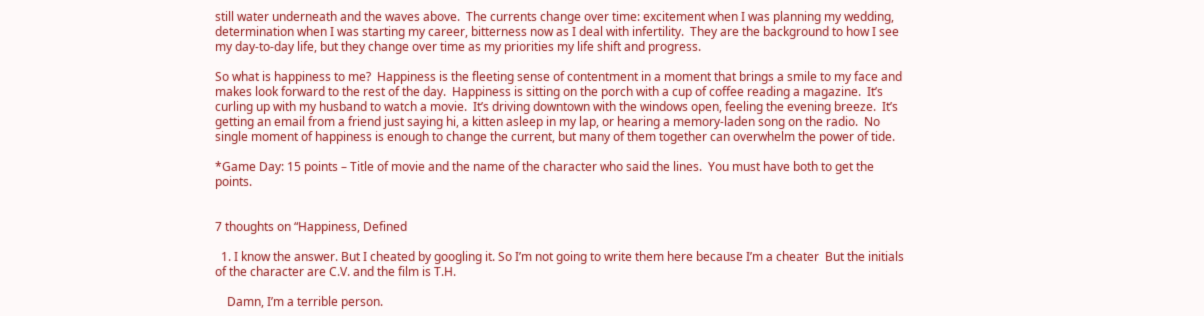still water underneath and the waves above.  The currents change over time: excitement when I was planning my wedding, determination when I was starting my career, bitterness now as I deal with infertility.  They are the background to how I see my day-to-day life, but they change over time as my priorities my life shift and progress.

So what is happiness to me?  Happiness is the fleeting sense of contentment in a moment that brings a smile to my face and makes look forward to the rest of the day.  Happiness is sitting on the porch with a cup of coffee reading a magazine.  It’s curling up with my husband to watch a movie.  It’s driving downtown with the windows open, feeling the evening breeze.  It’s getting an email from a friend just saying hi, a kitten asleep in my lap, or hearing a memory-laden song on the radio.  No single moment of happiness is enough to change the current, but many of them together can overwhelm the power of tide.

*Game Day: 15 points – Title of movie and the name of the character who said the lines.  You must have both to get the points.


7 thoughts on “Happiness, Defined

  1. I know the answer. But I cheated by googling it. So I’m not going to write them here because I’m a cheater  But the initials of the character are C.V. and the film is T.H.

    Damn, I’m a terrible person.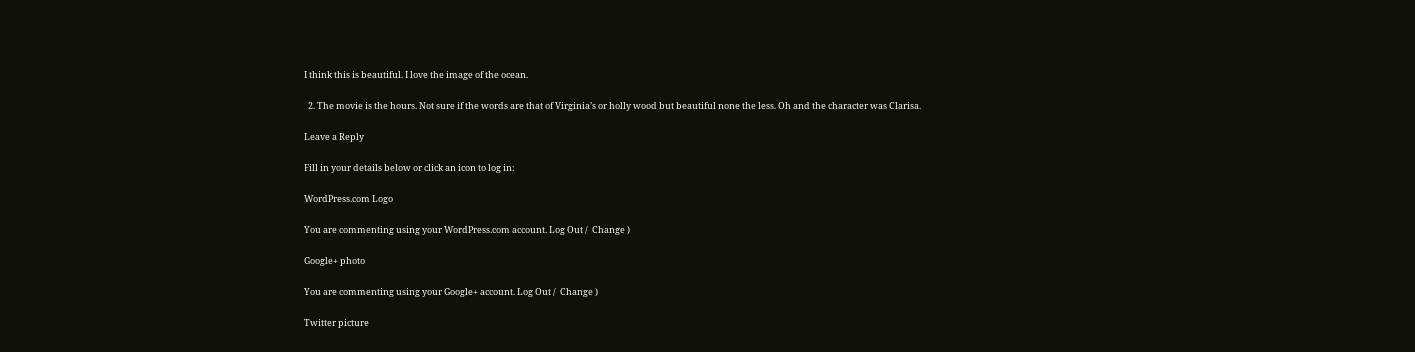I think this is beautiful. I love the image of the ocean.

  2. The movie is the hours. Not sure if the words are that of Virginia’s or holly wood but beautiful none the less. Oh and the character was Clarisa.

Leave a Reply

Fill in your details below or click an icon to log in:

WordPress.com Logo

You are commenting using your WordPress.com account. Log Out /  Change )

Google+ photo

You are commenting using your Google+ account. Log Out /  Change )

Twitter picture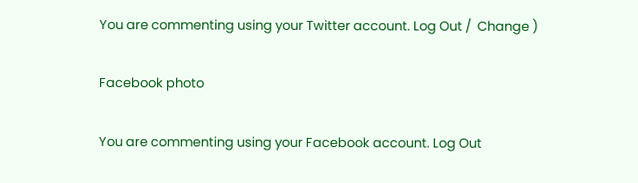You are commenting using your Twitter account. Log Out /  Change )

Facebook photo

You are commenting using your Facebook account. Log Out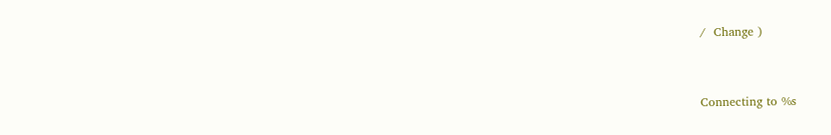/  Change )


Connecting to %s